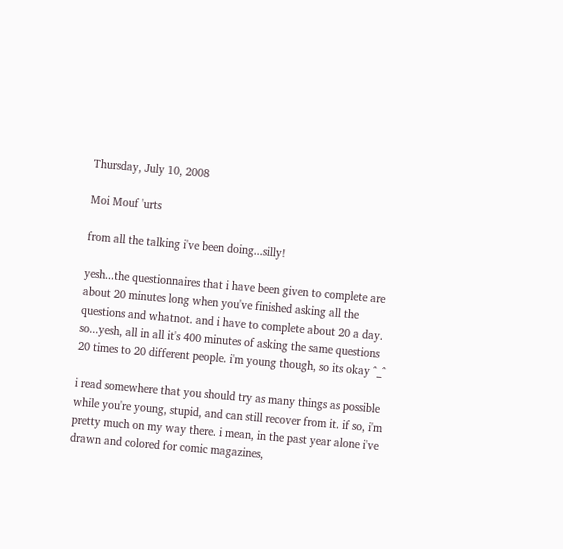Thursday, July 10, 2008

Moi Mouf 'urts

from all the talking i've been doing...silly!

yesh...the questionnaires that i have been given to complete are about 20 minutes long when you've finished asking all the questions and whatnot. and i have to complete about 20 a day. so...yesh, all in all it's 400 minutes of asking the same questions 20 times to 20 different people. i'm young though, so its okay ^_^

i read somewhere that you should try as many things as possible while you're young, stupid, and can still recover from it. if so, i'm pretty much on my way there. i mean, in the past year alone i've drawn and colored for comic magazines,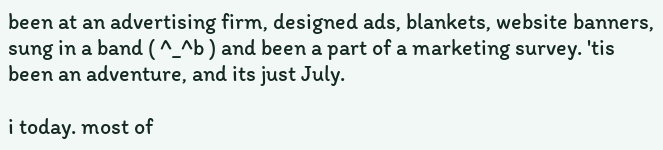been at an advertising firm, designed ads, blankets, website banners, sung in a band ( ^_^b ) and been a part of a marketing survey. 'tis been an adventure, and its just July.

i today. most of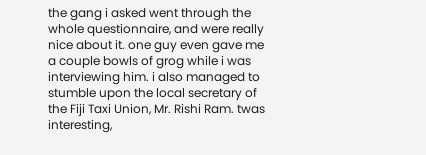the gang i asked went through the whole questionnaire, and were really nice about it. one guy even gave me a couple bowls of grog while i was interviewing him. i also managed to stumble upon the local secretary of the Fiji Taxi Union, Mr. Rishi Ram. twas interesting,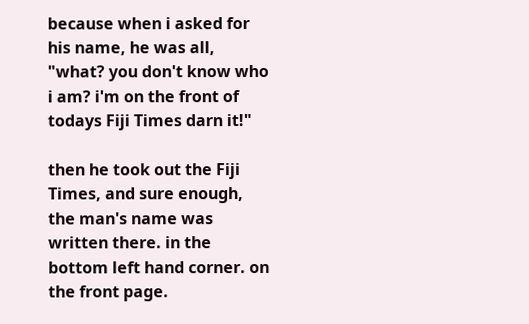because when i asked for his name, he was all, "what? you don't know who i am? i'm on the front of todays Fiji Times darn it!"

then he took out the Fiji Times, and sure enough, the man's name was written there. in the bottom left hand corner. on the front page.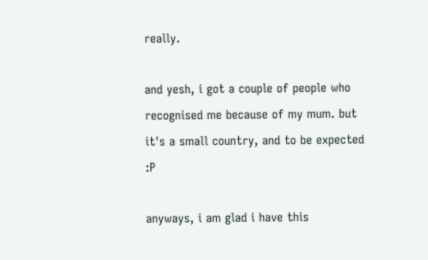really.

and yesh, i got a couple of people who recognised me because of my mum. but it's a small country, and to be expected :P

anyways, i am glad i have this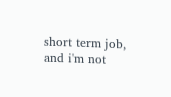short term job, and i'm not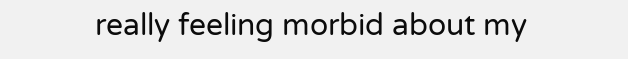really feeling morbid about my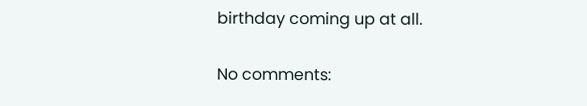birthday coming up at all.

No comments: